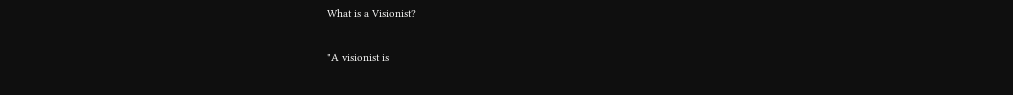What is a Visionist?

"A visionist is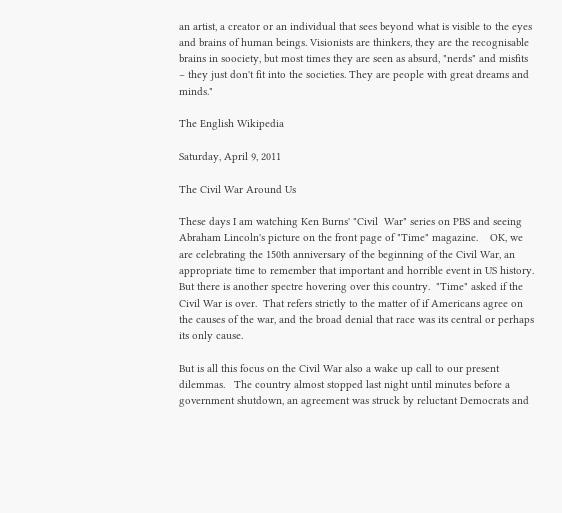an artist, a creator or an individual that sees beyond what is visible to the eyes and brains of human beings. Visionists are thinkers, they are the recognisable brains in soociety, but most times they are seen as absurd, "nerds" and misfits – they just don't fit into the societies. They are people with great dreams and minds."

The English Wikipedia

Saturday, April 9, 2011

The Civil War Around Us

These days I am watching Ken Burns' "Civil  War" series on PBS and seeing Abraham Lincoln's picture on the front page of "Time" magazine.    OK, we are celebrating the 150th anniversary of the beginning of the Civil War, an appropriate time to remember that important and horrible event in US history.   But there is another spectre hovering over this country.  "Time" asked if the Civil War is over.  That refers strictly to the matter of if Americans agree on the causes of the war, and the broad denial that race was its central or perhaps its only cause.

But is all this focus on the Civil War also a wake up call to our present dilemmas.   The country almost stopped last night until minutes before a government shutdown, an agreement was struck by reluctant Democrats and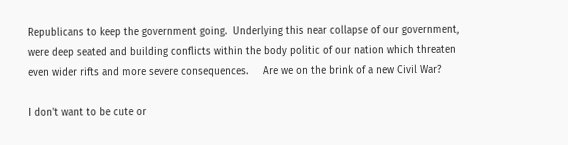Republicans to keep the government going.  Underlying this near collapse of our government, were deep seated and building conflicts within the body politic of our nation which threaten even wider rifts and more severe consequences.     Are we on the brink of a new Civil War?

I don't want to be cute or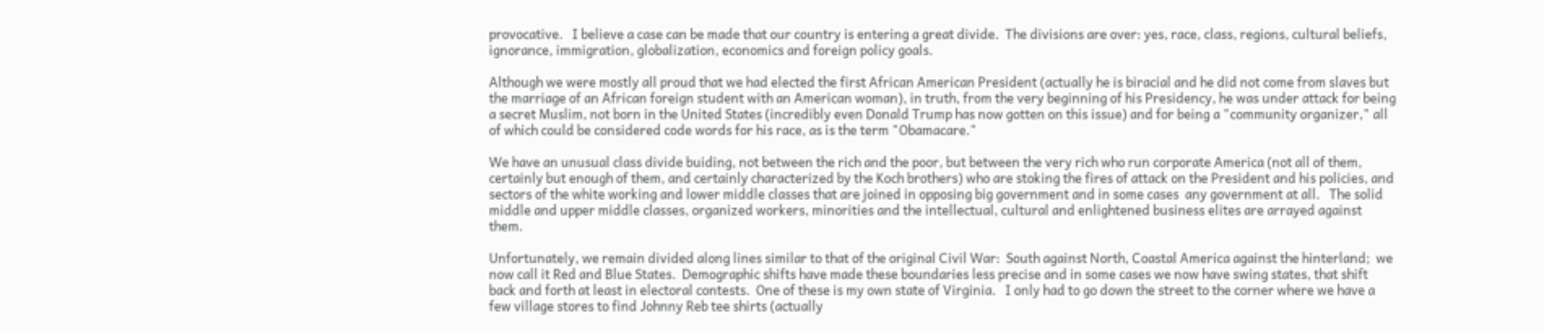provocative.   I believe a case can be made that our country is entering a great divide.  The divisions are over: yes, race, class, regions, cultural beliefs, ignorance, immigration, globalization, economics and foreign policy goals.

Although we were mostly all proud that we had elected the first African American President (actually he is biracial and he did not come from slaves but the marriage of an African foreign student with an American woman), in truth, from the very beginning of his Presidency, he was under attack for being a secret Muslim, not born in the United States (incredibly even Donald Trump has now gotten on this issue) and for being a "community organizer," all of which could be considered code words for his race, as is the term "Obamacare."

We have an unusual class divide buiding, not between the rich and the poor, but between the very rich who run corporate America (not all of them, certainly but enough of them, and certainly characterized by the Koch brothers) who are stoking the fires of attack on the President and his policies, and sectors of the white working and lower middle classes that are joined in opposing big government and in some cases  any government at all.   The solid middle and upper middle classes, organized workers, minorities and the intellectual, cultural and enlightened business elites are arrayed against them.

Unfortunately, we remain divided along lines similar to that of the original Civil War:  South against North, Coastal America against the hinterland;  we now call it Red and Blue States.  Demographic shifts have made these boundaries less precise and in some cases we now have swing states, that shift back and forth at least in electoral contests.  One of these is my own state of Virginia.   I only had to go down the street to the corner where we have a few village stores to find Johnny Reb tee shirts (actually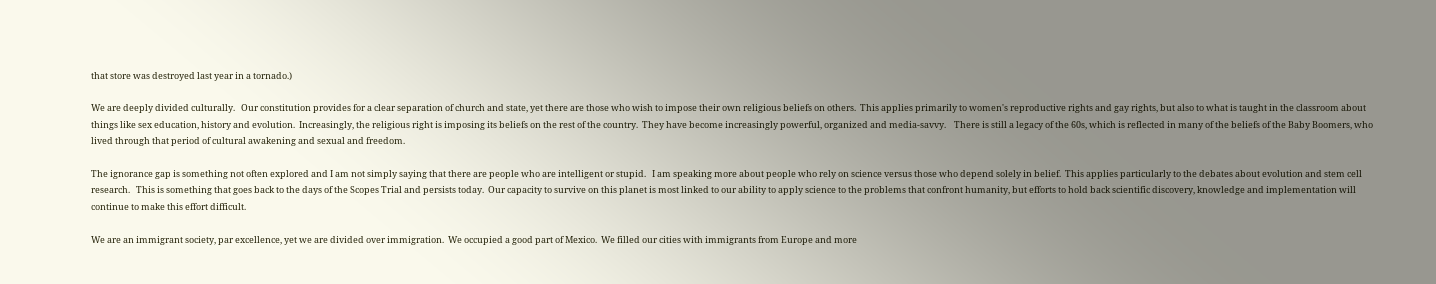that store was destroyed last year in a tornado.)

We are deeply divided culturally.   Our constitution provides for a clear separation of church and state, yet there are those who wish to impose their own religious beliefs on others.  This applies primarily to women's reproductive rights and gay rights, but also to what is taught in the classroom about things like sex education, history and evolution.  Increasingly, the religious right is imposing its beliefs on the rest of the country.  They have become increasingly powerful, organized and media-savvy.    There is still a legacy of the 60s, which is reflected in many of the beliefs of the Baby Boomers, who lived through that period of cultural awakening and sexual and freedom.

The ignorance gap is something not often explored and I am not simply saying that there are people who are intelligent or stupid.   I am speaking more about people who rely on science versus those who depend solely in belief.  This applies particularly to the debates about evolution and stem cell research.   This is something that goes back to the days of the Scopes Trial and persists today.  Our capacity to survive on this planet is most linked to our ability to apply science to the problems that confront humanity, but efforts to hold back scientific discovery, knowledge and implementation will continue to make this effort difficult.

We are an immigrant society, par excellence, yet we are divided over immigration.  We occupied a good part of Mexico.  We filled our cities with immigrants from Europe and more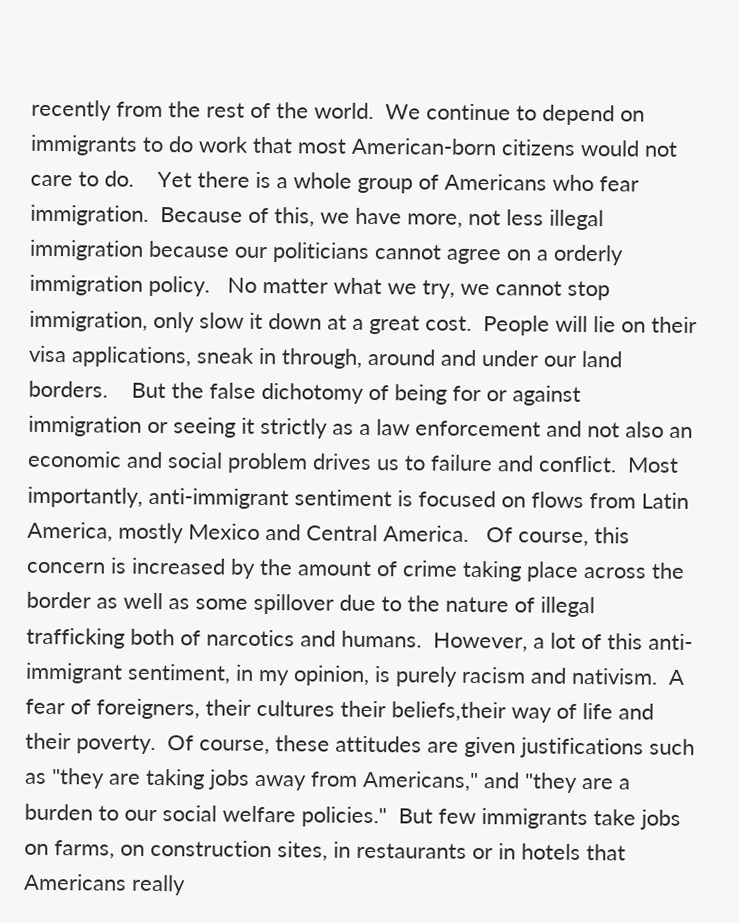recently from the rest of the world.  We continue to depend on immigrants to do work that most American-born citizens would not care to do.    Yet there is a whole group of Americans who fear immigration.  Because of this, we have more, not less illegal immigration because our politicians cannot agree on a orderly immigration policy.   No matter what we try, we cannot stop immigration, only slow it down at a great cost.  People will lie on their visa applications, sneak in through, around and under our land borders.    But the false dichotomy of being for or against immigration or seeing it strictly as a law enforcement and not also an economic and social problem drives us to failure and conflict.  Most importantly, anti-immigrant sentiment is focused on flows from Latin America, mostly Mexico and Central America.   Of course, this concern is increased by the amount of crime taking place across the border as well as some spillover due to the nature of illegal trafficking both of narcotics and humans.  However, a lot of this anti-immigrant sentiment, in my opinion, is purely racism and nativism.  A fear of foreigners, their cultures their beliefs,their way of life and their poverty.  Of course, these attitudes are given justifications such as "they are taking jobs away from Americans," and "they are a burden to our social welfare policies."  But few immigrants take jobs on farms, on construction sites, in restaurants or in hotels that Americans really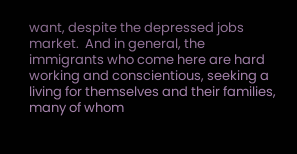want, despite the depressed jobs market.  And in general, the immigrants who come here are hard working and conscientious, seeking a living for themselves and their families, many of whom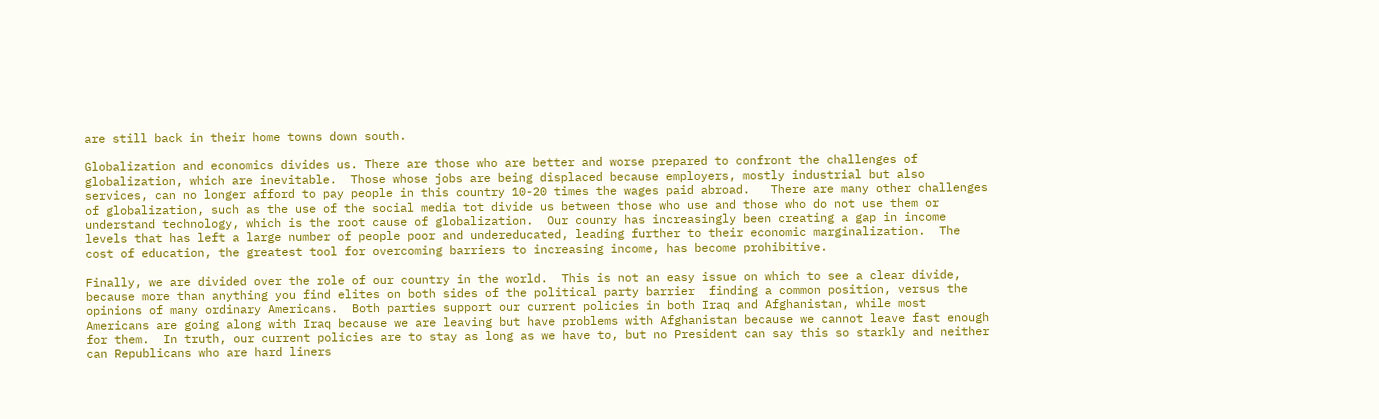are still back in their home towns down south.

Globalization and economics divides us. There are those who are better and worse prepared to confront the challenges of globalization, which are inevitable.  Those whose jobs are being displaced because employers, mostly industrial but also services, can no longer afford to pay people in this country 10-20 times the wages paid abroad.   There are many other challenges of globalization, such as the use of the social media tot divide us between those who use and those who do not use them or understand technology, which is the root cause of globalization.  Our counry has increasingly been creating a gap in income levels that has left a large number of people poor and undereducated, leading further to their economic marginalization.  The cost of education, the greatest tool for overcoming barriers to increasing income, has become prohibitive.

Finally, we are divided over the role of our country in the world.  This is not an easy issue on which to see a clear divide, because more than anything you find elites on both sides of the political party barrier  finding a common position, versus the opinions of many ordinary Americans.  Both parties support our current policies in both Iraq and Afghanistan, while most Americans are going along with Iraq because we are leaving but have problems with Afghanistan because we cannot leave fast enough for them.  In truth, our current policies are to stay as long as we have to, but no President can say this so starkly and neither can Republicans who are hard liners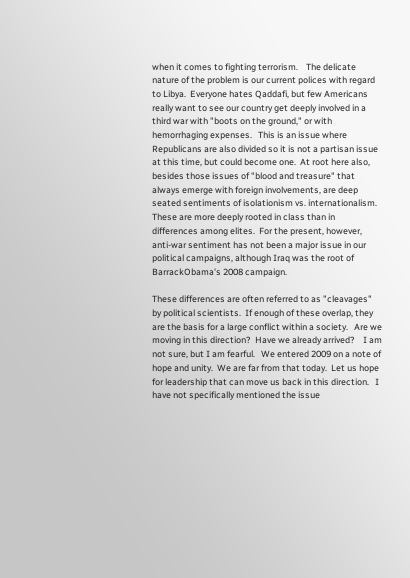when it comes to fighting terrorism.    The delicate nature of the problem is our current polices with regard to Libya.  Everyone hates Qaddafi, but few Americans really want to see our country get deeply involved in a third war with "boots on the ground," or with hemorrhaging expenses.   This is an issue where Republicans are also divided so it is not a partisan issue at this time, but could become one.  At root here also, besides those issues of "blood and treasure" that always emerge with foreign involvements, are deep seated sentiments of isolationism vs. internationalism.  These are more deeply rooted in class than in differences among elites.  For the present, however, anti-war sentiment has not been a major issue in our political campaigns, although Iraq was the root of BarrackObama's 2008 campaign.

These differences are often referred to as "cleavages" by political scientists.  If enough of these overlap, they are the basis for a large conflict within a society.   Are we moving in this direction?  Have we already arrived?    I am not sure, but I am fearful.   We entered 2009 on a note of hope and unity.  We are far from that today.  Let us hope for leadership that can move us back in this direction.   I have not specifically mentioned the issue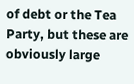of debt or the Tea Party, but these are obviously large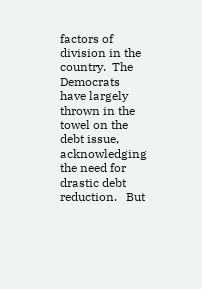factors of division in the country.  The Democrats have largely thrown in the towel on the debt issue, acknowledging the need for drastic debt reduction.   But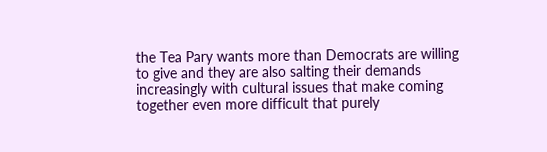the Tea Pary wants more than Democrats are willing to give and they are also salting their demands increasingly with cultural issues that make coming together even more difficult that purely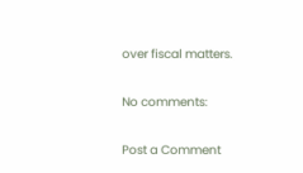over fiscal matters.

No comments:

Post a Comment